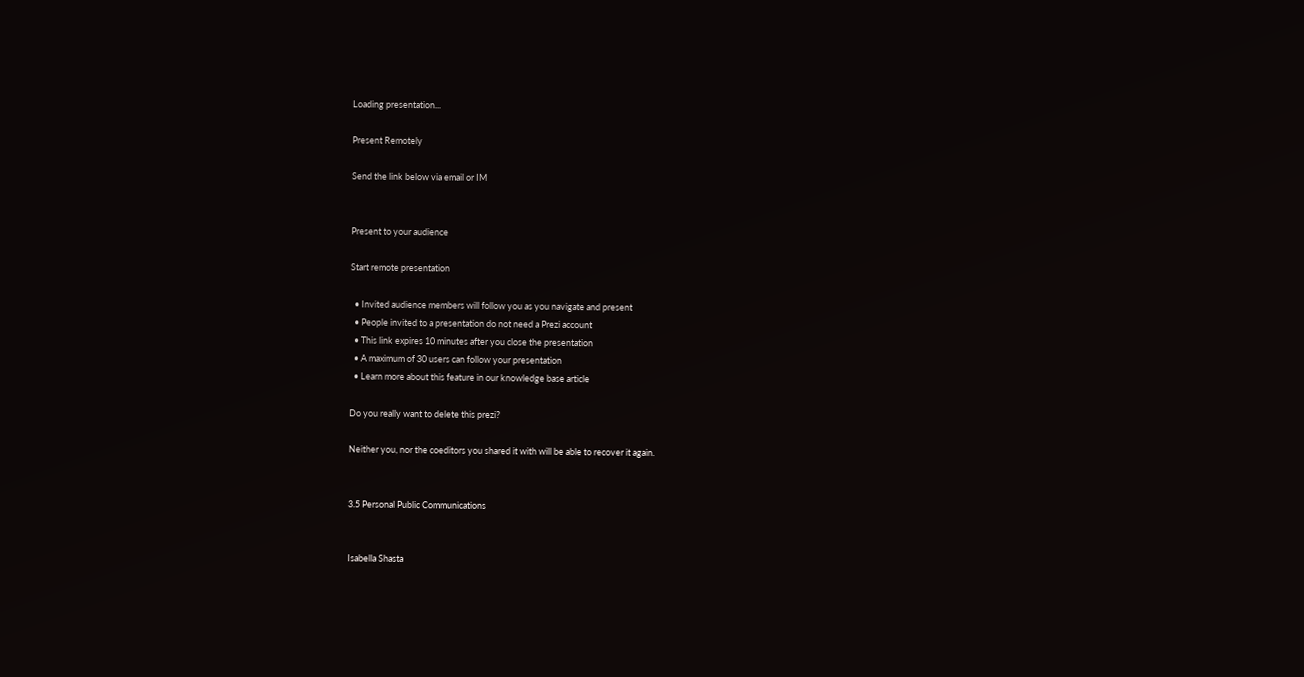Loading presentation...

Present Remotely

Send the link below via email or IM


Present to your audience

Start remote presentation

  • Invited audience members will follow you as you navigate and present
  • People invited to a presentation do not need a Prezi account
  • This link expires 10 minutes after you close the presentation
  • A maximum of 30 users can follow your presentation
  • Learn more about this feature in our knowledge base article

Do you really want to delete this prezi?

Neither you, nor the coeditors you shared it with will be able to recover it again.


3.5 Personal Public Communications


Isabella Shasta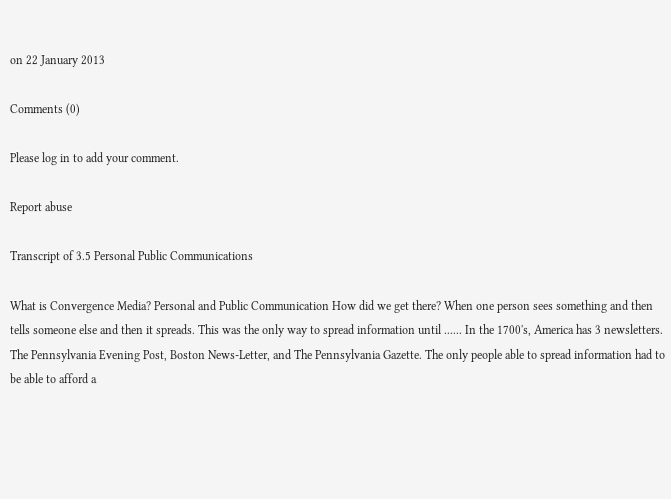on 22 January 2013

Comments (0)

Please log in to add your comment.

Report abuse

Transcript of 3.5 Personal Public Communications

What is Convergence Media? Personal and Public Communication How did we get there? When one person sees something and then tells someone else and then it spreads. This was the only way to spread information until ...... In the 1700's, America has 3 newsletters. The Pennsylvania Evening Post, Boston News-Letter, and The Pennsylvania Gazette. The only people able to spread information had to be able to afford a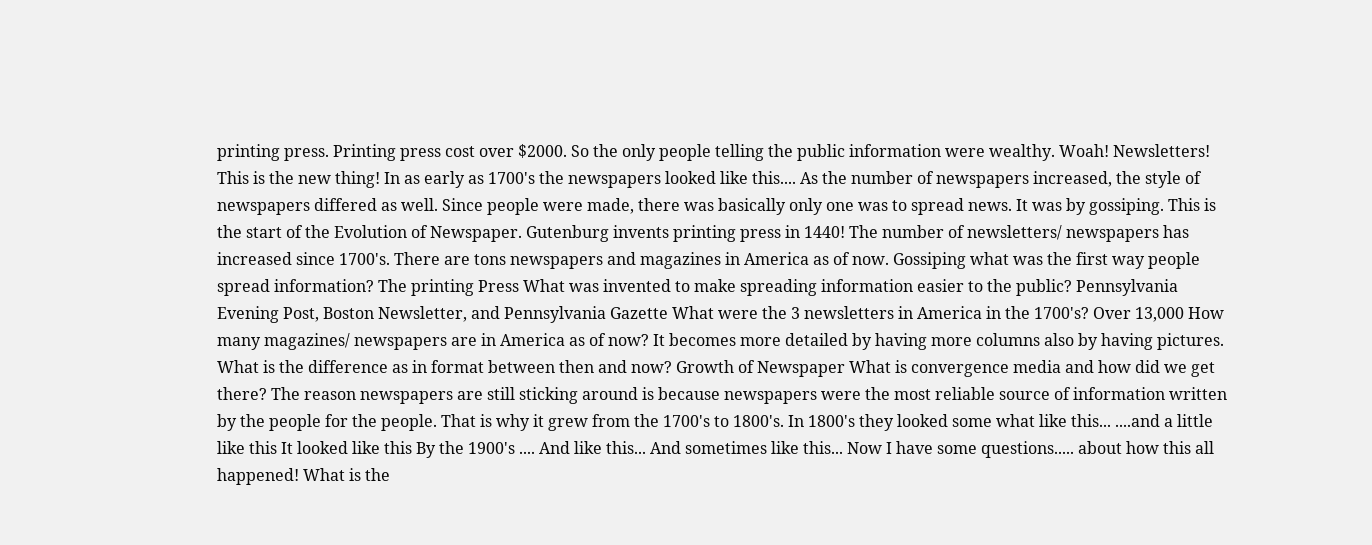printing press. Printing press cost over $2000. So the only people telling the public information were wealthy. Woah! Newsletters! This is the new thing! In as early as 1700's the newspapers looked like this.... As the number of newspapers increased, the style of newspapers differed as well. Since people were made, there was basically only one was to spread news. It was by gossiping. This is the start of the Evolution of Newspaper. Gutenburg invents printing press in 1440! The number of newsletters/ newspapers has increased since 1700's. There are tons newspapers and magazines in America as of now. Gossiping what was the first way people spread information? The printing Press What was invented to make spreading information easier to the public? Pennsylvania Evening Post, Boston Newsletter, and Pennsylvania Gazette What were the 3 newsletters in America in the 1700's? Over 13,000 How many magazines/ newspapers are in America as of now? It becomes more detailed by having more columns also by having pictures. What is the difference as in format between then and now? Growth of Newspaper What is convergence media and how did we get there? The reason newspapers are still sticking around is because newspapers were the most reliable source of information written by the people for the people. That is why it grew from the 1700's to 1800's. In 1800's they looked some what like this... ....and a little like this It looked like this By the 1900's .... And like this... And sometimes like this... Now I have some questions..... about how this all happened! What is the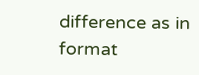difference as in format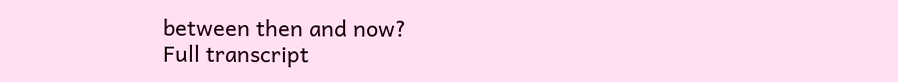between then and now?
Full transcript